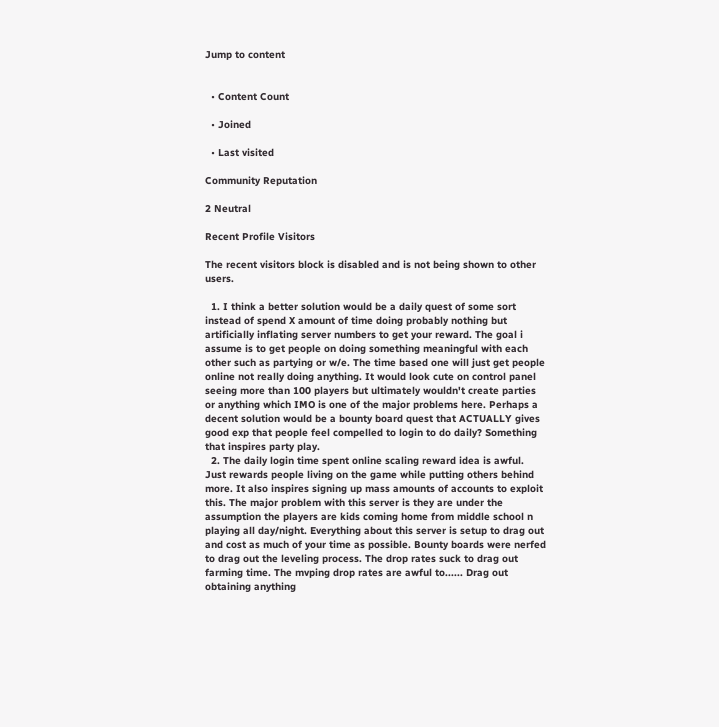Jump to content


  • Content Count

  • Joined

  • Last visited

Community Reputation

2 Neutral

Recent Profile Visitors

The recent visitors block is disabled and is not being shown to other users.

  1. I think a better solution would be a daily quest of some sort instead of spend X amount of time doing probably nothing but artificially inflating server numbers to get your reward. The goal i assume is to get people on doing something meaningful with each other such as partying or w/e. The time based one will just get people online not really doing anything. It would look cute on control panel seeing more than 100 players but ultimately wouldn't create parties or anything which IMO is one of the major problems here. Perhaps a decent solution would be a bounty board quest that ACTUALLY gives good exp that people feel compelled to login to do daily? Something that inspires party play.
  2. The daily login time spent online scaling reward idea is awful. Just rewards people living on the game while putting others behind more. It also inspires signing up mass amounts of accounts to exploit this. The major problem with this server is they are under the assumption the players are kids coming home from middle school n playing all day/night. Everything about this server is setup to drag out and cost as much of your time as possible. Bounty boards were nerfed to drag out the leveling process. The drop rates suck to drag out farming time. The mvping drop rates are awful to...... Drag out obtaining anything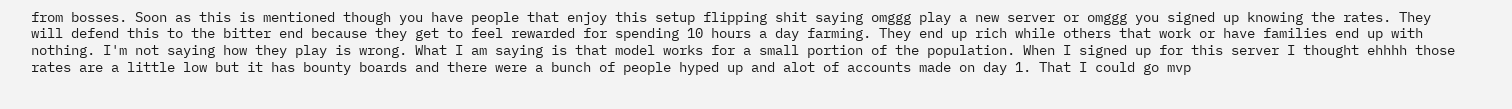from bosses. Soon as this is mentioned though you have people that enjoy this setup flipping shit saying omggg play a new server or omggg you signed up knowing the rates. They will defend this to the bitter end because they get to feel rewarded for spending 10 hours a day farming. They end up rich while others that work or have families end up with nothing. I'm not saying how they play is wrong. What I am saying is that model works for a small portion of the population. When I signed up for this server I thought ehhhh those rates are a little low but it has bounty boards and there were a bunch of people hyped up and alot of accounts made on day 1. That I could go mvp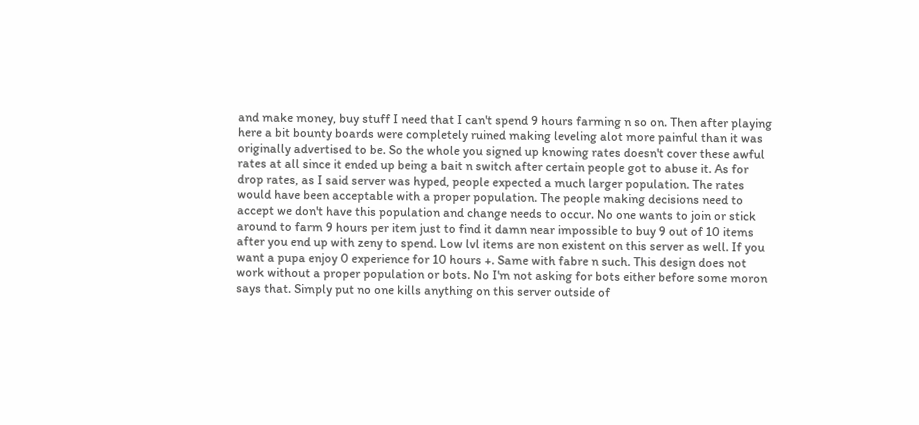and make money, buy stuff I need that I can't spend 9 hours farming n so on. Then after playing here a bit bounty boards were completely ruined making leveling alot more painful than it was originally advertised to be. So the whole you signed up knowing rates doesn't cover these awful rates at all since it ended up being a bait n switch after certain people got to abuse it. As for drop rates, as I said server was hyped, people expected a much larger population. The rates would have been acceptable with a proper population. The people making decisions need to accept we don't have this population and change needs to occur. No one wants to join or stick around to farm 9 hours per item just to find it damn near impossible to buy 9 out of 10 items after you end up with zeny to spend. Low lvl items are non existent on this server as well. If you want a pupa enjoy 0 experience for 10 hours +. Same with fabre n such. This design does not work without a proper population or bots. No I'm not asking for bots either before some moron says that. Simply put no one kills anything on this server outside of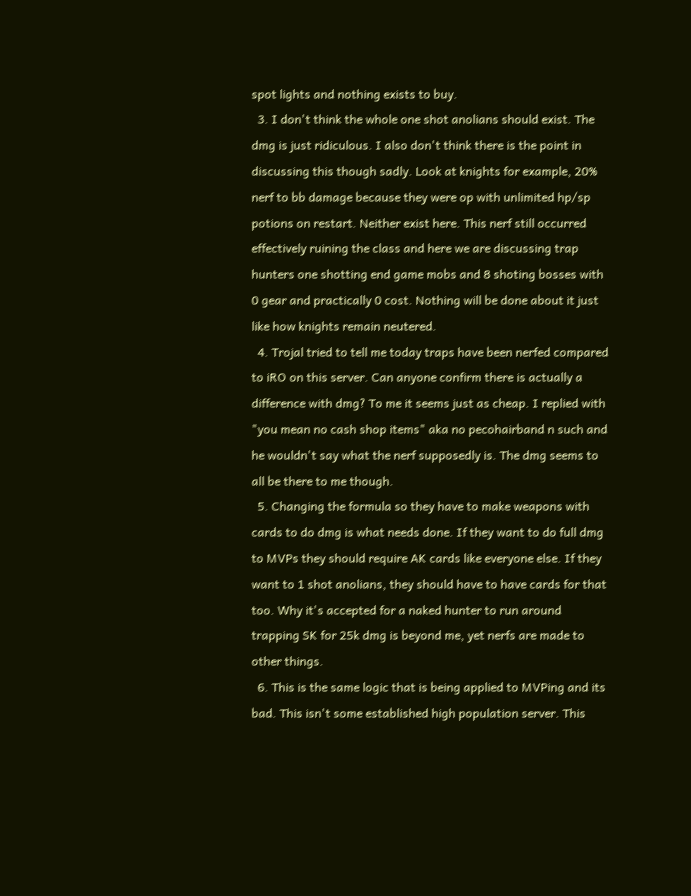spot lights and nothing exists to buy.
  3. I don't think the whole one shot anolians should exist. The dmg is just ridiculous. I also don't think there is the point in discussing this though sadly. Look at knights for example, 20% nerf to bb damage because they were op with unlimited hp/sp potions on restart. Neither exist here. This nerf still occurred effectively ruining the class and here we are discussing trap hunters one shotting end game mobs and 8 shoting bosses with 0 gear and practically 0 cost. Nothing will be done about it just like how knights remain neutered.
  4. Trojal tried to tell me today traps have been nerfed compared to iRO on this server. Can anyone confirm there is actually a difference with dmg? To me it seems just as cheap. I replied with "you mean no cash shop items" aka no pecohairband n such and he wouldn't say what the nerf supposedly is. The dmg seems to all be there to me though.
  5. Changing the formula so they have to make weapons with cards to do dmg is what needs done. If they want to do full dmg to MVPs they should require AK cards like everyone else. If they want to 1 shot anolians, they should have to have cards for that too. Why it's accepted for a naked hunter to run around trapping SK for 25k dmg is beyond me, yet nerfs are made to other things.
  6. This is the same logic that is being applied to MVPing and its bad. This isn't some established high population server. This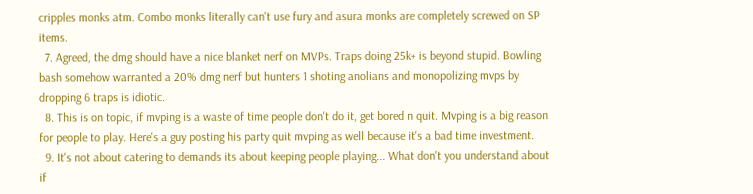cripples monks atm. Combo monks literally can't use fury and asura monks are completely screwed on SP items.
  7. Agreed, the dmg should have a nice blanket nerf on MVPs. Traps doing 25k+ is beyond stupid. Bowling bash somehow warranted a 20% dmg nerf but hunters 1 shoting anolians and monopolizing mvps by dropping 6 traps is idiotic.
  8. This is on topic, if mvping is a waste of time people don't do it, get bored n quit. Mvping is a big reason for people to play. Here's a guy posting his party quit mvping as well because it's a bad time investment.
  9. It's not about catering to demands its about keeping people playing... What don't you understand about if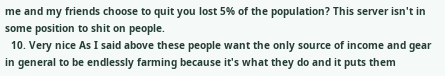me and my friends choose to quit you lost 5% of the population? This server isn't in some position to shit on people.
  10. Very nice As I said above these people want the only source of income and gear in general to be endlessly farming because it's what they do and it puts them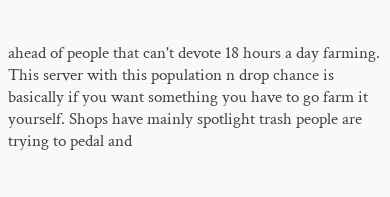ahead of people that can't devote 18 hours a day farming. This server with this population n drop chance is basically if you want something you have to go farm it yourself. Shops have mainly spotlight trash people are trying to pedal and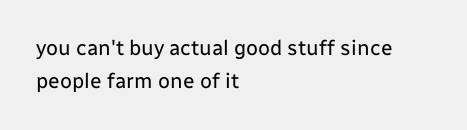you can't buy actual good stuff since people farm one of it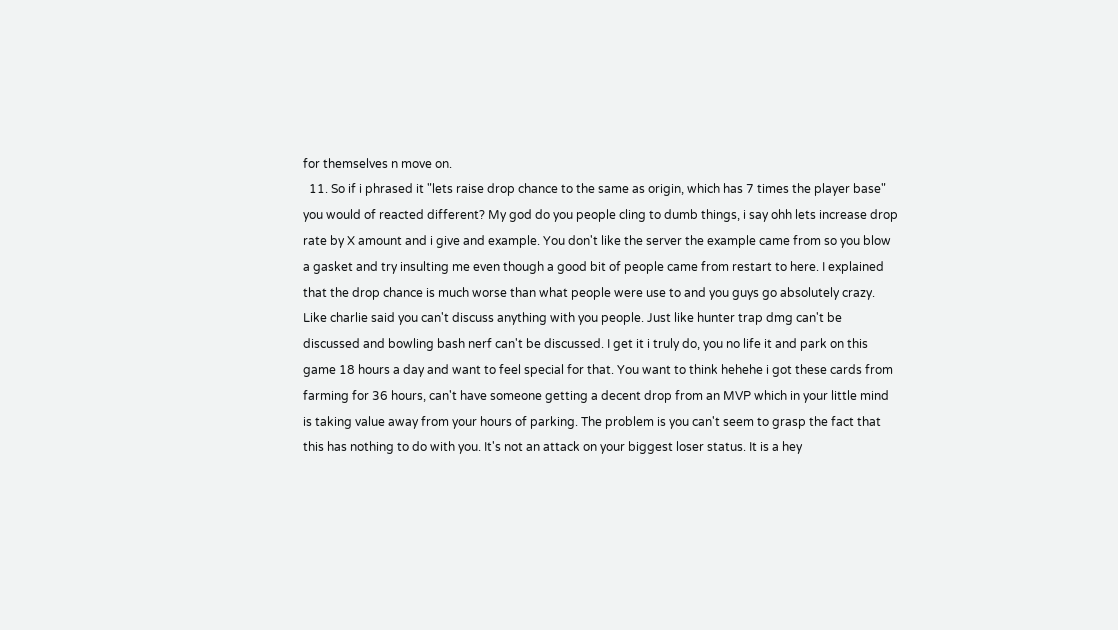for themselves n move on.
  11. So if i phrased it "lets raise drop chance to the same as origin, which has 7 times the player base" you would of reacted different? My god do you people cling to dumb things, i say ohh lets increase drop rate by X amount and i give and example. You don't like the server the example came from so you blow a gasket and try insulting me even though a good bit of people came from restart to here. I explained that the drop chance is much worse than what people were use to and you guys go absolutely crazy. Like charlie said you can't discuss anything with you people. Just like hunter trap dmg can't be discussed and bowling bash nerf can't be discussed. I get it i truly do, you no life it and park on this game 18 hours a day and want to feel special for that. You want to think hehehe i got these cards from farming for 36 hours, can't have someone getting a decent drop from an MVP which in your little mind is taking value away from your hours of parking. The problem is you can't seem to grasp the fact that this has nothing to do with you. It's not an attack on your biggest loser status. It is a hey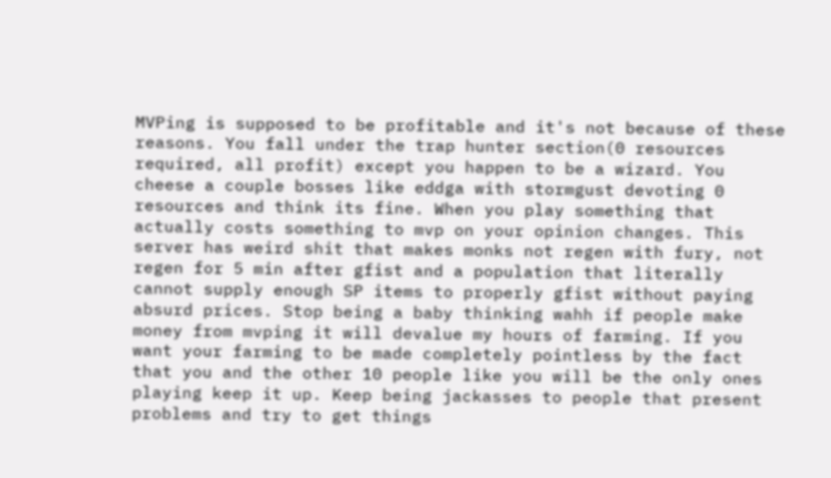MVPing is supposed to be profitable and it's not because of these reasons. You fall under the trap hunter section(0 resources required, all profit) except you happen to be a wizard. You cheese a couple bosses like eddga with stormgust devoting 0 resources and think its fine. When you play something that actually costs something to mvp on your opinion changes. This server has weird shit that makes monks not regen with fury, not regen for 5 min after gfist and a population that literally cannot supply enough SP items to properly gfist without paying absurd prices. Stop being a baby thinking wahh if people make money from mvping it will devalue my hours of farming. If you want your farming to be made completely pointless by the fact that you and the other 10 people like you will be the only ones playing keep it up. Keep being jackasses to people that present problems and try to get things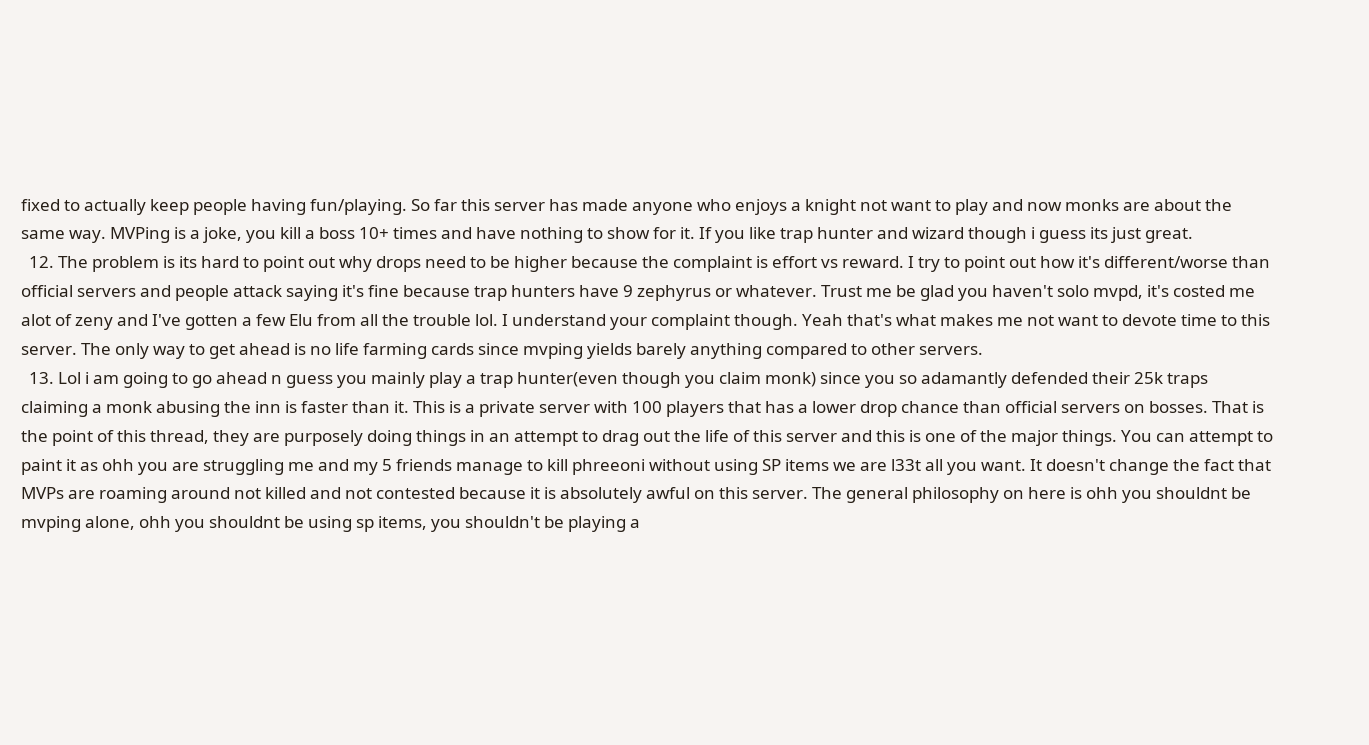fixed to actually keep people having fun/playing. So far this server has made anyone who enjoys a knight not want to play and now monks are about the same way. MVPing is a joke, you kill a boss 10+ times and have nothing to show for it. If you like trap hunter and wizard though i guess its just great.
  12. The problem is its hard to point out why drops need to be higher because the complaint is effort vs reward. I try to point out how it's different/worse than official servers and people attack saying it's fine because trap hunters have 9 zephyrus or whatever. Trust me be glad you haven't solo mvpd, it's costed me alot of zeny and I've gotten a few Elu from all the trouble lol. I understand your complaint though. Yeah that's what makes me not want to devote time to this server. The only way to get ahead is no life farming cards since mvping yields barely anything compared to other servers.
  13. Lol i am going to go ahead n guess you mainly play a trap hunter(even though you claim monk) since you so adamantly defended their 25k traps claiming a monk abusing the inn is faster than it. This is a private server with 100 players that has a lower drop chance than official servers on bosses. That is the point of this thread, they are purposely doing things in an attempt to drag out the life of this server and this is one of the major things. You can attempt to paint it as ohh you are struggling me and my 5 friends manage to kill phreeoni without using SP items we are l33t all you want. It doesn't change the fact that MVPs are roaming around not killed and not contested because it is absolutely awful on this server. The general philosophy on here is ohh you shouldnt be mvping alone, ohh you shouldnt be using sp items, you shouldn't be playing a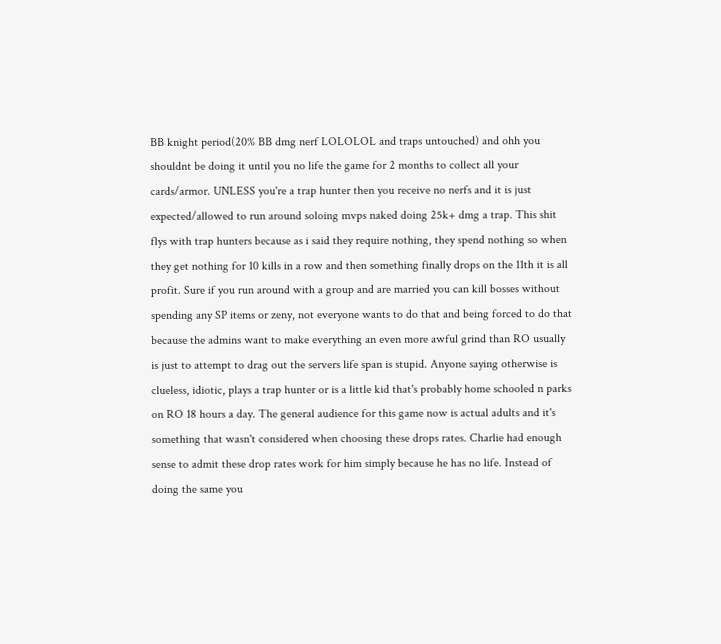BB knight period(20% BB dmg nerf LOLOLOL and traps untouched) and ohh you shouldnt be doing it until you no life the game for 2 months to collect all your cards/armor. UNLESS you're a trap hunter then you receive no nerfs and it is just expected/allowed to run around soloing mvps naked doing 25k+ dmg a trap. This shit flys with trap hunters because as i said they require nothing, they spend nothing so when they get nothing for 10 kills in a row and then something finally drops on the 11th it is all profit. Sure if you run around with a group and are married you can kill bosses without spending any SP items or zeny, not everyone wants to do that and being forced to do that because the admins want to make everything an even more awful grind than RO usually is just to attempt to drag out the servers life span is stupid. Anyone saying otherwise is clueless, idiotic, plays a trap hunter or is a little kid that's probably home schooled n parks on RO 18 hours a day. The general audience for this game now is actual adults and it's something that wasn't considered when choosing these drops rates. Charlie had enough sense to admit these drop rates work for him simply because he has no life. Instead of doing the same you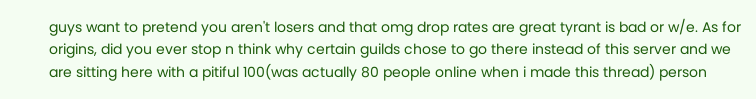guys want to pretend you aren't losers and that omg drop rates are great tyrant is bad or w/e. As for origins, did you ever stop n think why certain guilds chose to go there instead of this server and we are sitting here with a pitiful 100(was actually 80 people online when i made this thread) person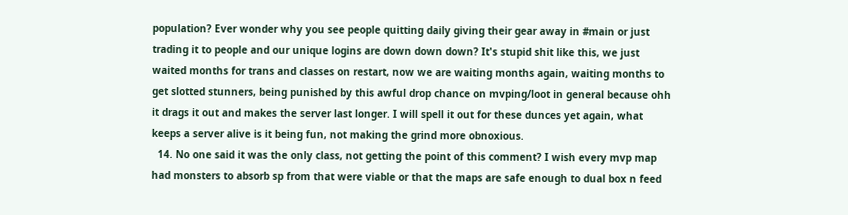population? Ever wonder why you see people quitting daily giving their gear away in #main or just trading it to people and our unique logins are down down down? It's stupid shit like this, we just waited months for trans and classes on restart, now we are waiting months again, waiting months to get slotted stunners, being punished by this awful drop chance on mvping/loot in general because ohh it drags it out and makes the server last longer. I will spell it out for these dunces yet again, what keeps a server alive is it being fun, not making the grind more obnoxious.
  14. No one said it was the only class, not getting the point of this comment? I wish every mvp map had monsters to absorb sp from that were viable or that the maps are safe enough to dual box n feed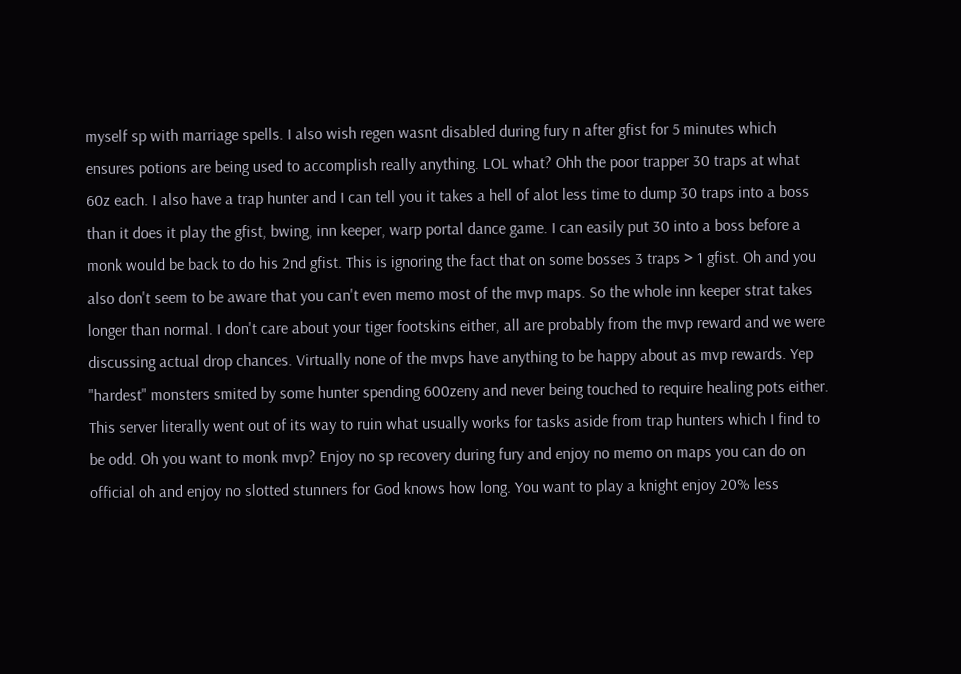myself sp with marriage spells. I also wish regen wasnt disabled during fury n after gfist for 5 minutes which ensures potions are being used to accomplish really anything. LOL what? Ohh the poor trapper 30 traps at what 60z each. I also have a trap hunter and I can tell you it takes a hell of alot less time to dump 30 traps into a boss than it does it play the gfist, bwing, inn keeper, warp portal dance game. I can easily put 30 into a boss before a monk would be back to do his 2nd gfist. This is ignoring the fact that on some bosses 3 traps > 1 gfist. Oh and you also don't seem to be aware that you can't even memo most of the mvp maps. So the whole inn keeper strat takes longer than normal. I don't care about your tiger footskins either, all are probably from the mvp reward and we were discussing actual drop chances. Virtually none of the mvps have anything to be happy about as mvp rewards. Yep "hardest" monsters smited by some hunter spending 600zeny and never being touched to require healing pots either. This server literally went out of its way to ruin what usually works for tasks aside from trap hunters which I find to be odd. Oh you want to monk mvp? Enjoy no sp recovery during fury and enjoy no memo on maps you can do on official oh and enjoy no slotted stunners for God knows how long. You want to play a knight enjoy 20% less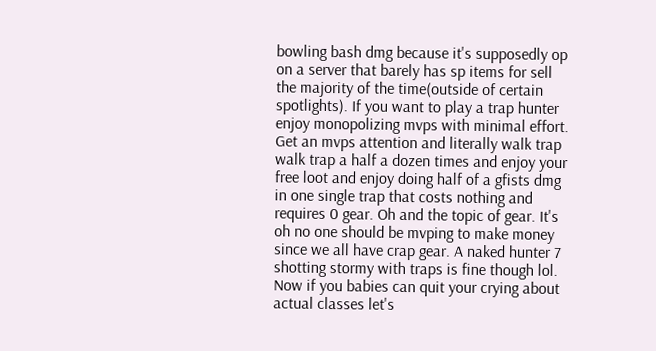bowling bash dmg because it's supposedly op on a server that barely has sp items for sell the majority of the time(outside of certain spotlights). If you want to play a trap hunter enjoy monopolizing mvps with minimal effort. Get an mvps attention and literally walk trap walk trap a half a dozen times and enjoy your free loot and enjoy doing half of a gfists dmg in one single trap that costs nothing and requires 0 gear. Oh and the topic of gear. It's oh no one should be mvping to make money since we all have crap gear. A naked hunter 7 shotting stormy with traps is fine though lol. Now if you babies can quit your crying about actual classes let's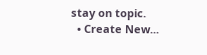stay on topic.
  • Create New...